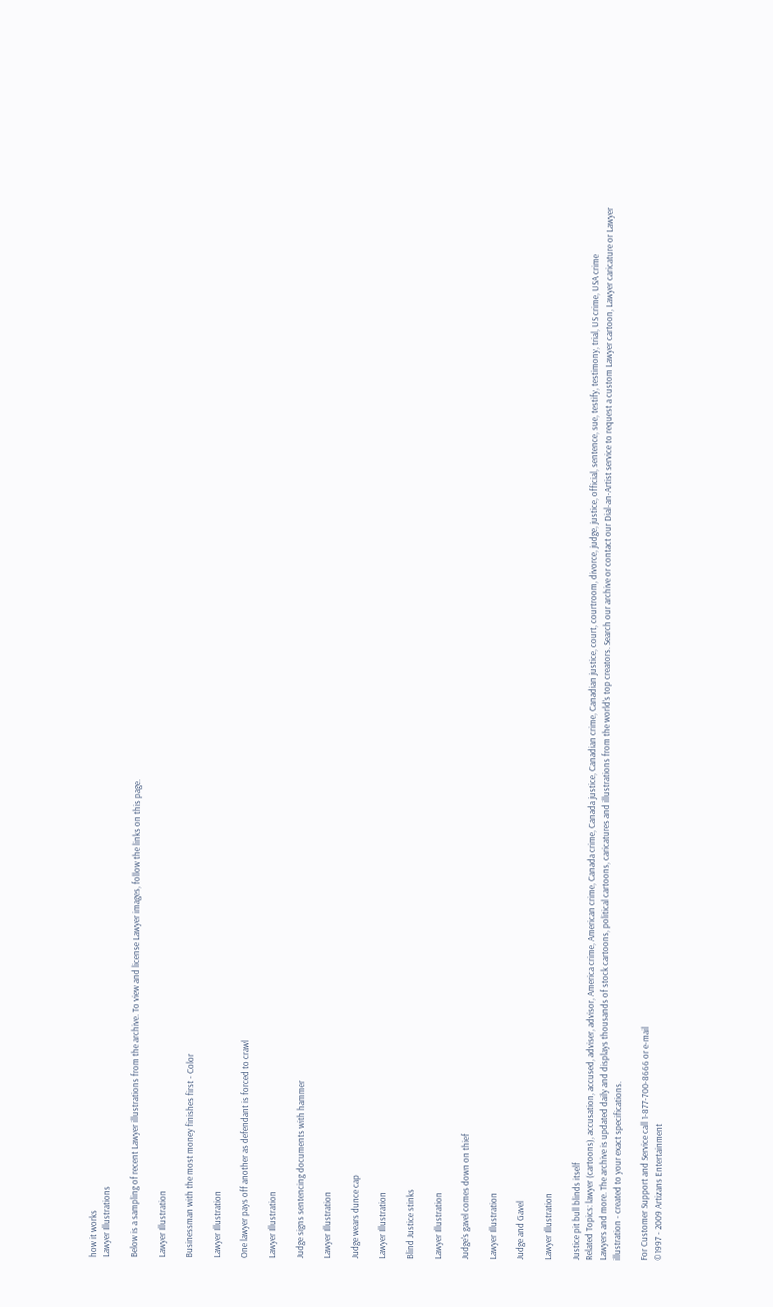how it works
Lawyer Illustrations

Below is a sampling of recent Lawyer illustrations from the archive. To view and license Lawyer images, follow the links on this page.

Lawyer Illustration

Businessman with the most money finishes first - Color

Lawyer Illustration

One lawyer pays off another as defendant is forced to crawl

Lawyer Illustration

Judge signs sentencing documents with hammer

Lawyer Illustration

Judge wears dunce cap

Lawyer Illustration

Blind Justice stinks

Lawyer Illustration

Judge's gavel comes down on thief

Lawyer Illustration

Judge and Gavel

Lawyer Illustration

Justice pit bull blinds itself
Related Topics: lawyer (cartoons), accusation, accused, adviser, advisor, America crime, American crime, Canada crime, Canada justice, Canadian crime, Canadian justice, court, courtroom, divorce, judge, justice, official, sentence, sue, testify, testimony, trial, US crime, USA crime
Lawyers and more. The archive is updated daily and displays thousands of stock cartoons, political cartoons, caricatures and illustrations from the world's top creators. Search our archive or contact our Dial-an-Artist service to request a custom Lawyer cartoon, Lawyer caricature or Lawyer illustration - created to your exact specifications.

For Customer Support and Service call 1-877-700-8666 or e-mail
©1997 - 2009 Artizans Entertainment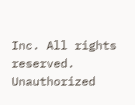Inc. All rights reserved. Unauthorized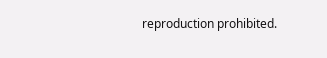reproduction prohibited.